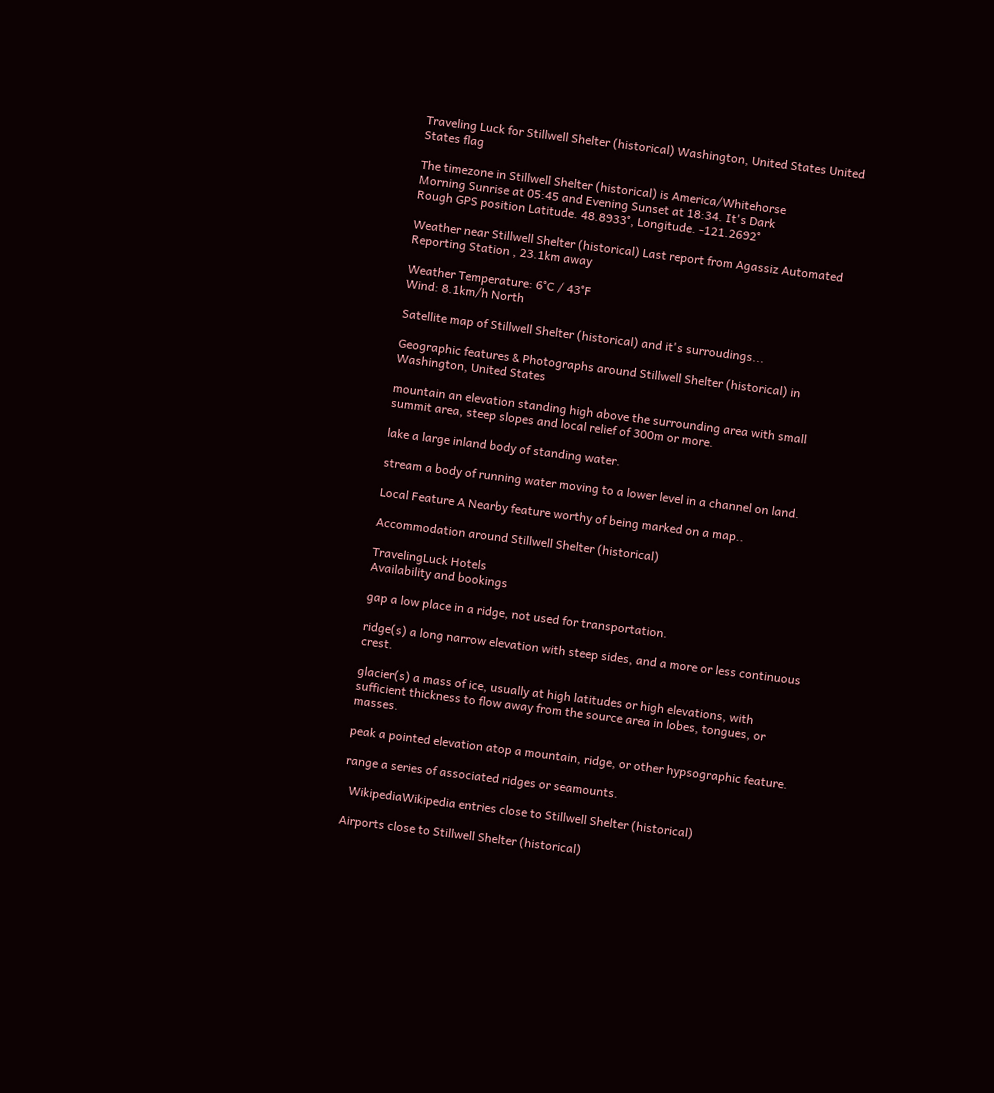Traveling Luck for Stillwell Shelter (historical) Washington, United States United States flag

The timezone in Stillwell Shelter (historical) is America/Whitehorse
Morning Sunrise at 05:45 and Evening Sunset at 18:34. It's Dark
Rough GPS position Latitude. 48.8933°, Longitude. -121.2692°

Weather near Stillwell Shelter (historical) Last report from Agassiz Automated Reporting Station , 23.1km away

Weather Temperature: 6°C / 43°F
Wind: 8.1km/h North

Satellite map of Stillwell Shelter (historical) and it's surroudings...

Geographic features & Photographs around Stillwell Shelter (historical) in Washington, United States

mountain an elevation standing high above the surrounding area with small summit area, steep slopes and local relief of 300m or more.

lake a large inland body of standing water.

stream a body of running water moving to a lower level in a channel on land.

Local Feature A Nearby feature worthy of being marked on a map..

Accommodation around Stillwell Shelter (historical)

TravelingLuck Hotels
Availability and bookings

gap a low place in a ridge, not used for transportation.

ridge(s) a long narrow elevation with steep sides, and a more or less continuous crest.

glacier(s) a mass of ice, usually at high latitudes or high elevations, with sufficient thickness to flow away from the source area in lobes, tongues, or masses.

peak a pointed elevation atop a mountain, ridge, or other hypsographic feature.

range a series of associated ridges or seamounts.

  WikipediaWikipedia entries close to Stillwell Shelter (historical)

Airports close to Stillwell Shelter (historical)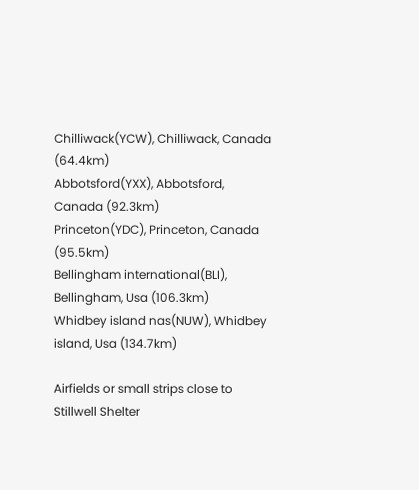Chilliwack(YCW), Chilliwack, Canada (64.4km)
Abbotsford(YXX), Abbotsford, Canada (92.3km)
Princeton(YDC), Princeton, Canada (95.5km)
Bellingham international(BLI), Bellingham, Usa (106.3km)
Whidbey island nas(NUW), Whidbey island, Usa (134.7km)

Airfields or small strips close to Stillwell Shelter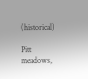(historical)

Pitt meadows,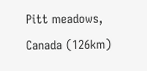Pitt meadows, Canada (126km)